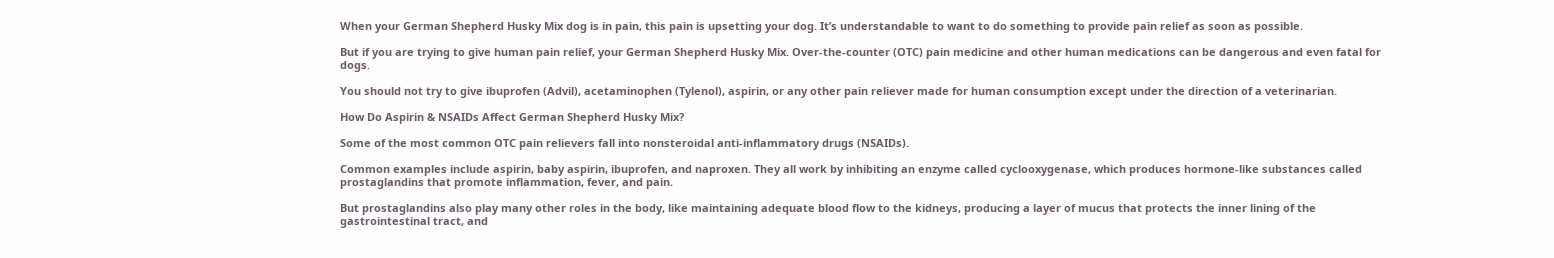When your German Shepherd Husky Mix dog is in pain, this pain is upsetting your dog. It’s understandable to want to do something to provide pain relief as soon as possible.

But if you are trying to give human pain relief, your German Shepherd Husky Mix. Over-the-counter (OTC) pain medicine and other human medications can be dangerous and even fatal for dogs.

You should not try to give ibuprofen (Advil), acetaminophen (Tylenol), aspirin, or any other pain reliever made for human consumption except under the direction of a veterinarian.

How Do Aspirin & NSAIDs Affect German Shepherd Husky Mix?

Some of the most common OTC pain relievers fall into nonsteroidal anti-inflammatory drugs (NSAIDs).

Common examples include aspirin, baby aspirin, ibuprofen, and naproxen. They all work by inhibiting an enzyme called cyclooxygenase, which produces hormone-like substances called prostaglandins that promote inflammation, fever, and pain.

But prostaglandins also play many other roles in the body, like maintaining adequate blood flow to the kidneys, producing a layer of mucus that protects the inner lining of the gastrointestinal tract, and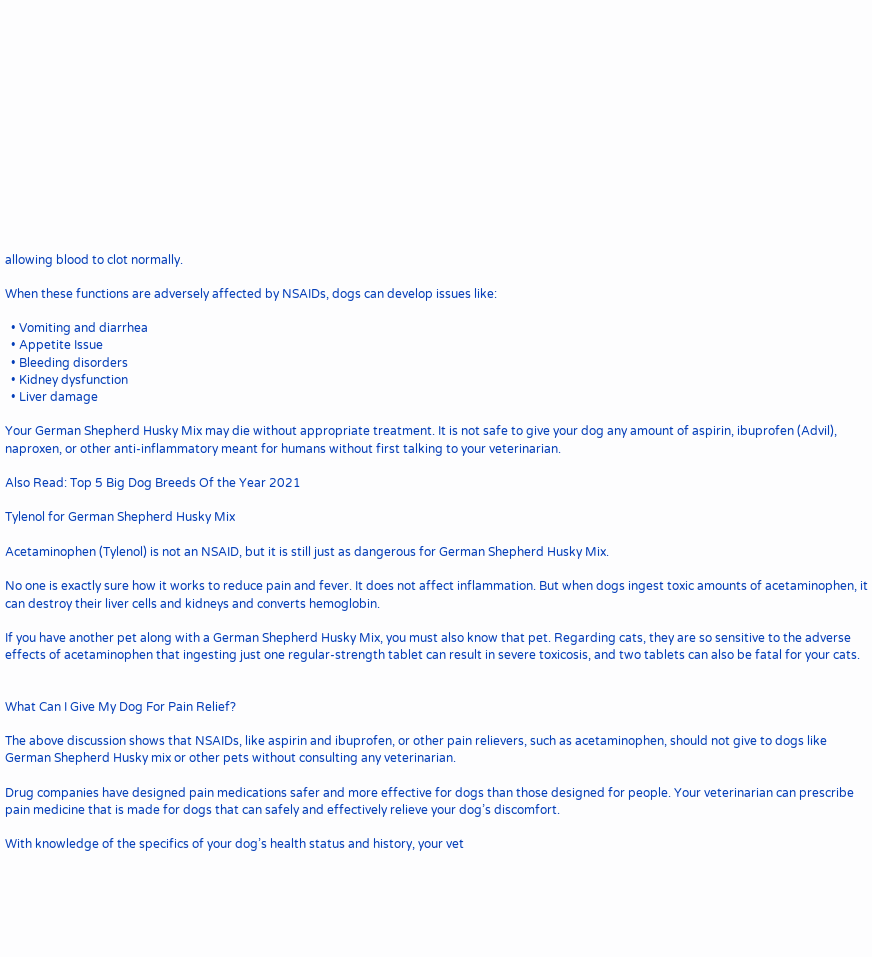allowing blood to clot normally.

When these functions are adversely affected by NSAIDs, dogs can develop issues like:

  • Vomiting and diarrhea
  • Appetite Issue
  • Bleeding disorders
  • Kidney dysfunction
  • Liver damage

Your German Shepherd Husky Mix may die without appropriate treatment. It is not safe to give your dog any amount of aspirin, ibuprofen (Advil), naproxen, or other anti-inflammatory meant for humans without first talking to your veterinarian.

Also Read: Top 5 Big Dog Breeds Of the Year 2021

Tylenol for German Shepherd Husky Mix

Acetaminophen (Tylenol) is not an NSAID, but it is still just as dangerous for German Shepherd Husky Mix.

No one is exactly sure how it works to reduce pain and fever. It does not affect inflammation. But when dogs ingest toxic amounts of acetaminophen, it can destroy their liver cells and kidneys and converts hemoglobin.

If you have another pet along with a German Shepherd Husky Mix, you must also know that pet. Regarding cats, they are so sensitive to the adverse effects of acetaminophen that ingesting just one regular-strength tablet can result in severe toxicosis, and two tablets can also be fatal for your cats.


What Can I Give My Dog For Pain Relief?

The above discussion shows that NSAIDs, like aspirin and ibuprofen, or other pain relievers, such as acetaminophen, should not give to dogs like German Shepherd Husky mix or other pets without consulting any veterinarian.

Drug companies have designed pain medications safer and more effective for dogs than those designed for people. Your veterinarian can prescribe pain medicine that is made for dogs that can safely and effectively relieve your dog’s discomfort.

With knowledge of the specifics of your dog’s health status and history, your vet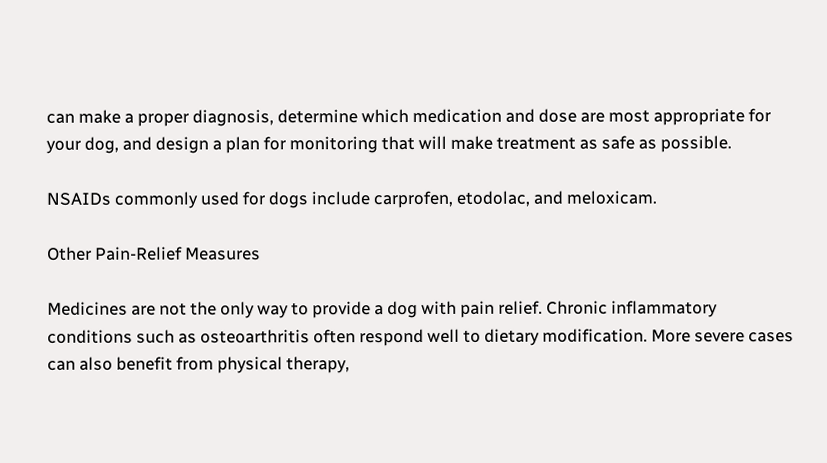can make a proper diagnosis, determine which medication and dose are most appropriate for your dog, and design a plan for monitoring that will make treatment as safe as possible.

NSAIDs commonly used for dogs include carprofen, etodolac, and meloxicam.

Other Pain-Relief Measures

Medicines are not the only way to provide a dog with pain relief. Chronic inflammatory conditions such as osteoarthritis often respond well to dietary modification. More severe cases can also benefit from physical therapy,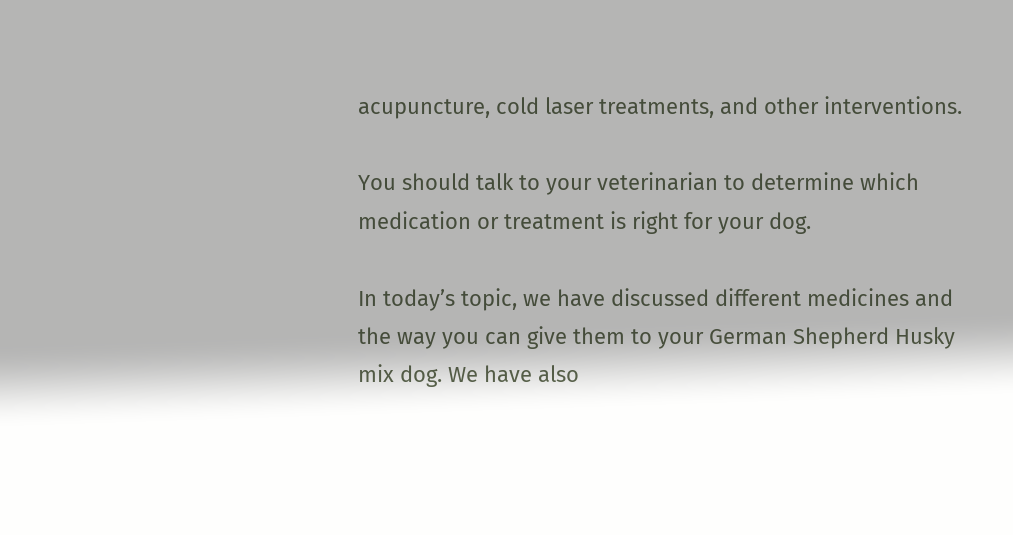acupuncture, cold laser treatments, and other interventions.

You should talk to your veterinarian to determine which medication or treatment is right for your dog.

In today’s topic, we have discussed different medicines and the way you can give them to your German Shepherd Husky mix dog. We have also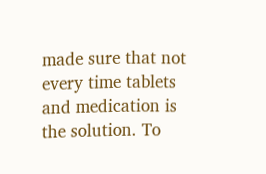made sure that not every time tablets and medication is the solution. To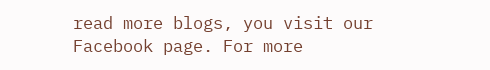read more blogs, you visit our Facebook page. For more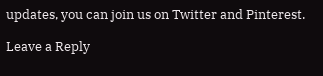updates, you can join us on Twitter and Pinterest.

Leave a Reply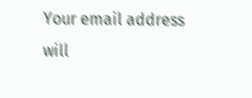Your email address will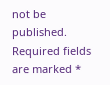not be published. Required fields are marked *